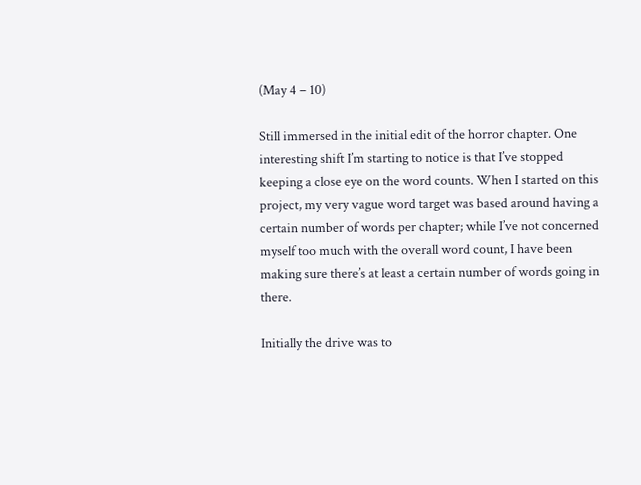(May 4 – 10)

Still immersed in the initial edit of the horror chapter. One interesting shift I’m starting to notice is that I’ve stopped keeping a close eye on the word counts. When I started on this project, my very vague word target was based around having a certain number of words per chapter; while I’ve not concerned myself too much with the overall word count, I have been making sure there’s at least a certain number of words going in there.

Initially the drive was to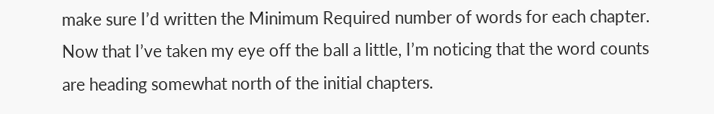make sure I’d written the Minimum Required number of words for each chapter. Now that I’ve taken my eye off the ball a little, I’m noticing that the word counts are heading somewhat north of the initial chapters.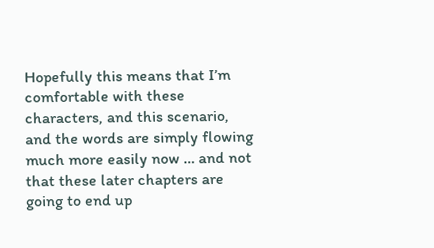Hopefully this means that I’m comfortable with these characters, and this scenario, and the words are simply flowing much more easily now … and not that these later chapters are going to end up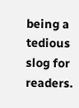being a tedious slog for readers.